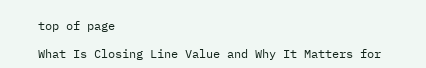top of page

What Is Closing Line Value and Why It Matters for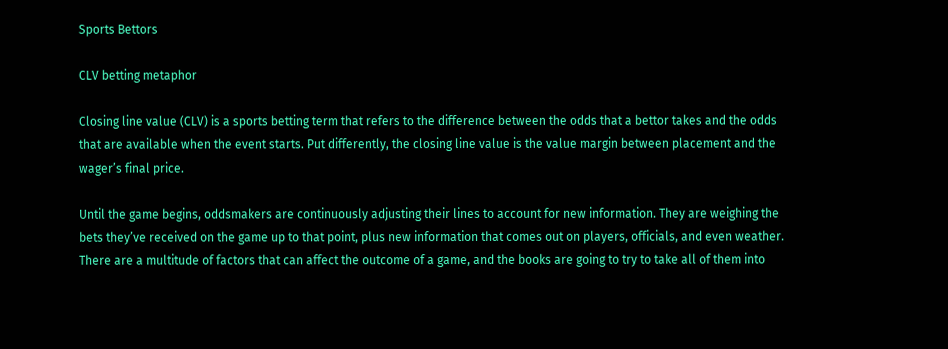Sports Bettors

CLV betting metaphor

Closing line value (CLV) is a sports betting term that refers to the difference between the odds that a bettor takes and the odds that are available when the event starts. Put differently, the closing line value is the value margin between placement and the wager’s final price.

Until the game begins, oddsmakers are continuously adjusting their lines to account for new information. They are weighing the bets they’ve received on the game up to that point, plus new information that comes out on players, officials, and even weather. There are a multitude of factors that can affect the outcome of a game, and the books are going to try to take all of them into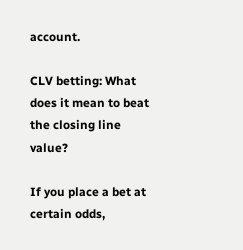account.

CLV betting: What does it mean to beat the closing line value?

If you place a bet at certain odds,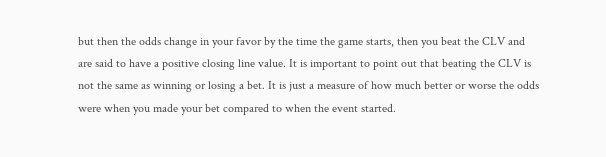but then the odds change in your favor by the time the game starts, then you beat the CLV and are said to have a positive closing line value. It is important to point out that beating the CLV is not the same as winning or losing a bet. It is just a measure of how much better or worse the odds were when you made your bet compared to when the event started.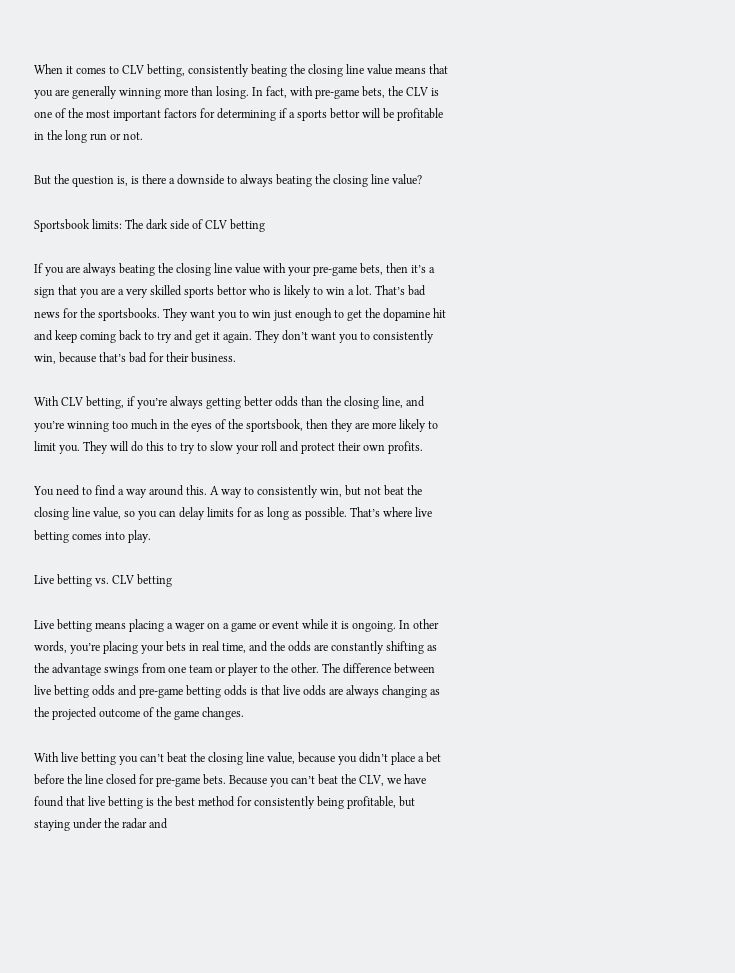When it comes to CLV betting, consistently beating the closing line value means that you are generally winning more than losing. In fact, with pre-game bets, the CLV is one of the most important factors for determining if a sports bettor will be profitable in the long run or not.

But the question is, is there a downside to always beating the closing line value?

Sportsbook limits: The dark side of CLV betting

If you are always beating the closing line value with your pre-game bets, then it’s a sign that you are a very skilled sports bettor who is likely to win a lot. That’s bad news for the sportsbooks. They want you to win just enough to get the dopamine hit and keep coming back to try and get it again. They don’t want you to consistently win, because that’s bad for their business.

With CLV betting, if you’re always getting better odds than the closing line, and you’re winning too much in the eyes of the sportsbook, then they are more likely to limit you. They will do this to try to slow your roll and protect their own profits.

You need to find a way around this. A way to consistently win, but not beat the closing line value, so you can delay limits for as long as possible. That’s where live betting comes into play.

Live betting vs. CLV betting

Live betting means placing a wager on a game or event while it is ongoing. In other words, you’re placing your bets in real time, and the odds are constantly shifting as the advantage swings from one team or player to the other. The difference between live betting odds and pre-game betting odds is that live odds are always changing as the projected outcome of the game changes.

With live betting you can’t beat the closing line value, because you didn’t place a bet before the line closed for pre-game bets. Because you can’t beat the CLV, we have found that live betting is the best method for consistently being profitable, but staying under the radar and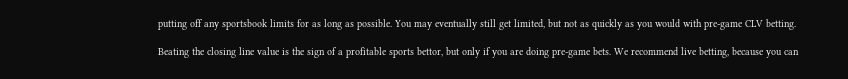putting off any sportsbook limits for as long as possible. You may eventually still get limited, but not as quickly as you would with pre-game CLV betting.

Beating the closing line value is the sign of a profitable sports bettor, but only if you are doing pre-game bets. We recommend live betting, because you can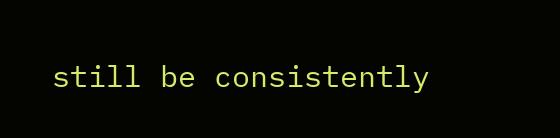still be consistently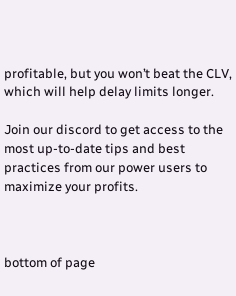profitable, but you won’t beat the CLV, which will help delay limits longer.

Join our discord to get access to the most up-to-date tips and best practices from our power users to maximize your profits.



bottom of page